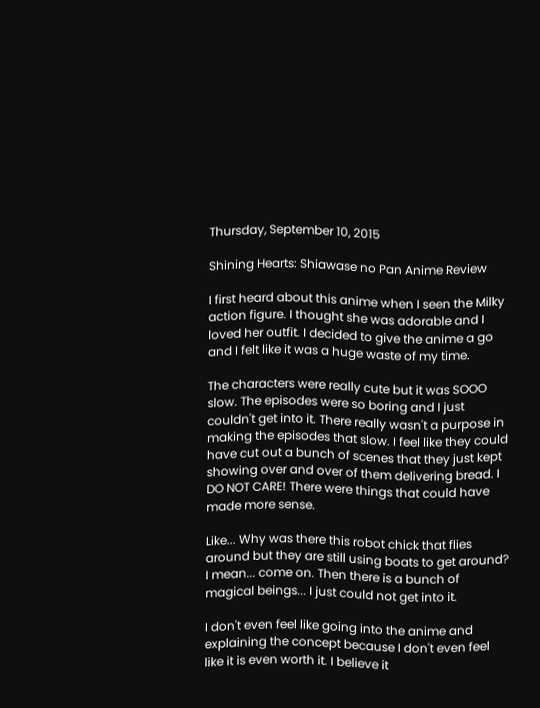Thursday, September 10, 2015

Shining Hearts: Shiawase no Pan Anime Review

I first heard about this anime when I seen the Milky action figure. I thought she was adorable and I loved her outfit. I decided to give the anime a go and I felt like it was a huge waste of my time.

The characters were really cute but it was SOOO slow. The episodes were so boring and I just couldn't get into it. There really wasn't a purpose in making the episodes that slow. I feel like they could have cut out a bunch of scenes that they just kept showing over and over of them delivering bread. I DO NOT CARE! There were things that could have made more sense.

Like... Why was there this robot chick that flies around but they are still using boats to get around? I mean... come on. Then there is a bunch of magical beings... I just could not get into it.

I don't even feel like going into the anime and explaining the concept because I don't even feel like it is even worth it. I believe it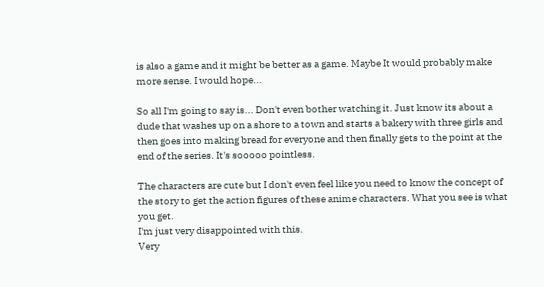is also a game and it might be better as a game. Maybe It would probably make more sense. I would hope...

So all I'm going to say is... Don't even bother watching it. Just know its about a dude that washes up on a shore to a town and starts a bakery with three girls and then goes into making bread for everyone and then finally gets to the point at the end of the series. It's sooooo pointless.

The characters are cute but I don't even feel like you need to know the concept of the story to get the action figures of these anime characters. What you see is what you get.
I'm just very disappointed with this.
Very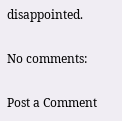disappointed.

No comments:

Post a Comment